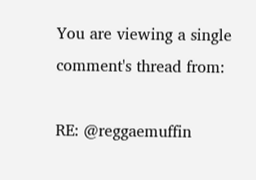You are viewing a single comment's thread from:

RE: @reggaemuffin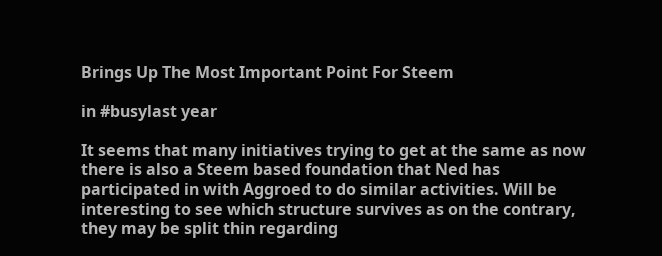Brings Up The Most Important Point For Steem

in #busylast year

It seems that many initiatives trying to get at the same as now there is also a Steem based foundation that Ned has participated in with Aggroed to do similar activities. Will be interesting to see which structure survives as on the contrary, they may be split thin regarding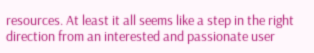resources. At least it all seems like a step in the right direction from an interested and passionate user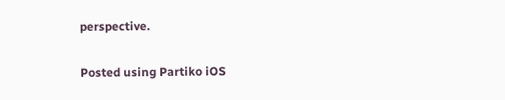perspective.

Posted using Partiko iOS